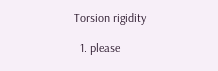Torsion rigidity

  1. please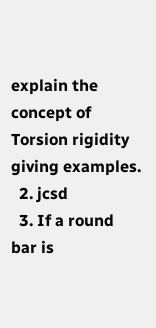explain the concept of Torsion rigidity giving examples.
  2. jcsd
  3. If a round bar is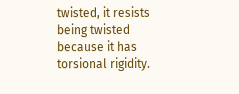twisted, it resists being twisted because it has torsional rigidity.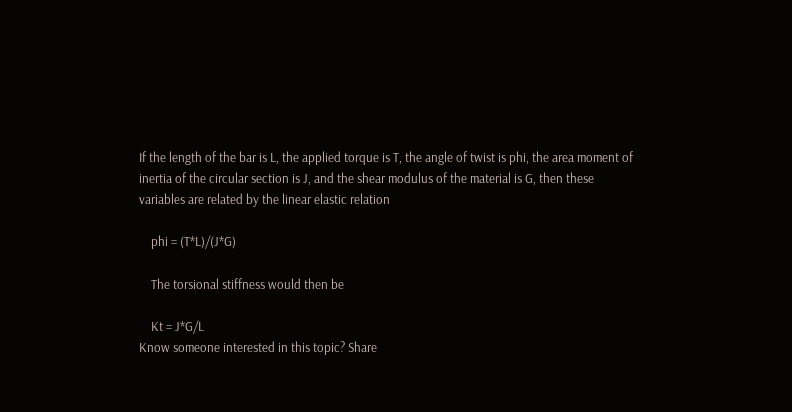If the length of the bar is L, the applied torque is T, the angle of twist is phi, the area moment of inertia of the circular section is J, and the shear modulus of the material is G, then these variables are related by the linear elastic relation

    phi = (T*L)/(J*G)

    The torsional stiffness would then be

    Kt = J*G/L
Know someone interested in this topic? Share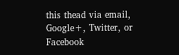this thead via email, Google+, Twitter, or Facebook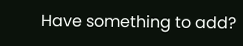Have something to add?